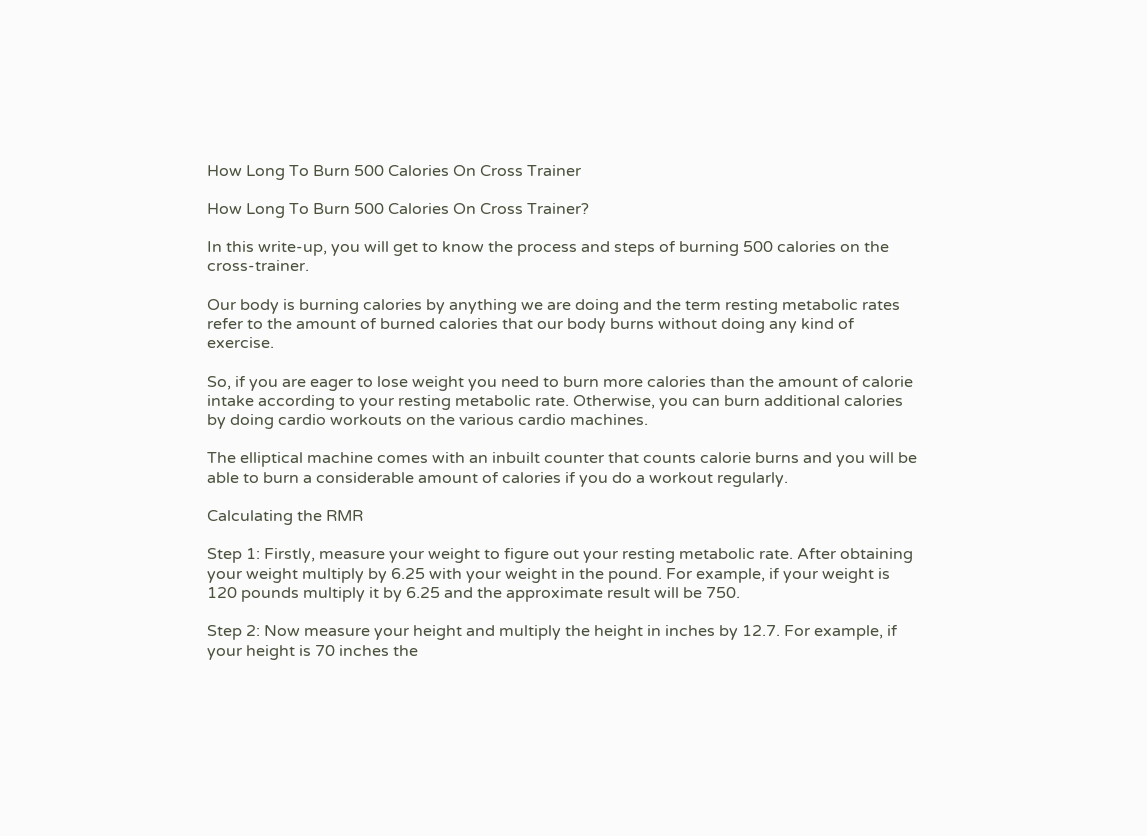How Long To Burn 500 Calories On Cross Trainer

How Long To Burn 500 Calories On Cross Trainer?

In this write-up, you will get to know the process and steps of burning 500 calories on the cross-trainer.

Our body is burning calories by anything we are doing and the term resting metabolic rates refer to the amount of burned calories that our body burns without doing any kind of exercise.

So, if you are eager to lose weight you need to burn more calories than the amount of calorie intake according to your resting metabolic rate. Otherwise, you can burn additional calories by doing cardio workouts on the various cardio machines.

The elliptical machine comes with an inbuilt counter that counts calorie burns and you will be able to burn a considerable amount of calories if you do a workout regularly.

Calculating the RMR

Step 1: Firstly, measure your weight to figure out your resting metabolic rate. After obtaining your weight multiply by 6.25 with your weight in the pound. For example, if your weight is 120 pounds multiply it by 6.25 and the approximate result will be 750.

Step 2: Now measure your height and multiply the height in inches by 12.7. For example, if your height is 70 inches the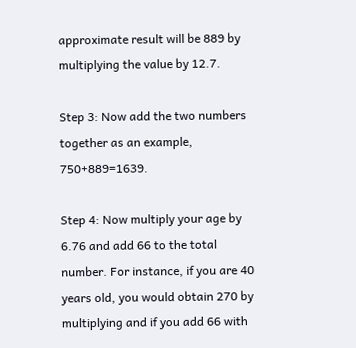approximate result will be 889 by multiplying the value by 12.7.

Step 3: Now add the two numbers together as an example, 750+889=1639.

Step 4: Now multiply your age by 6.76 and add 66 to the total number. For instance, if you are 40 years old, you would obtain 270 by multiplying and if you add 66 with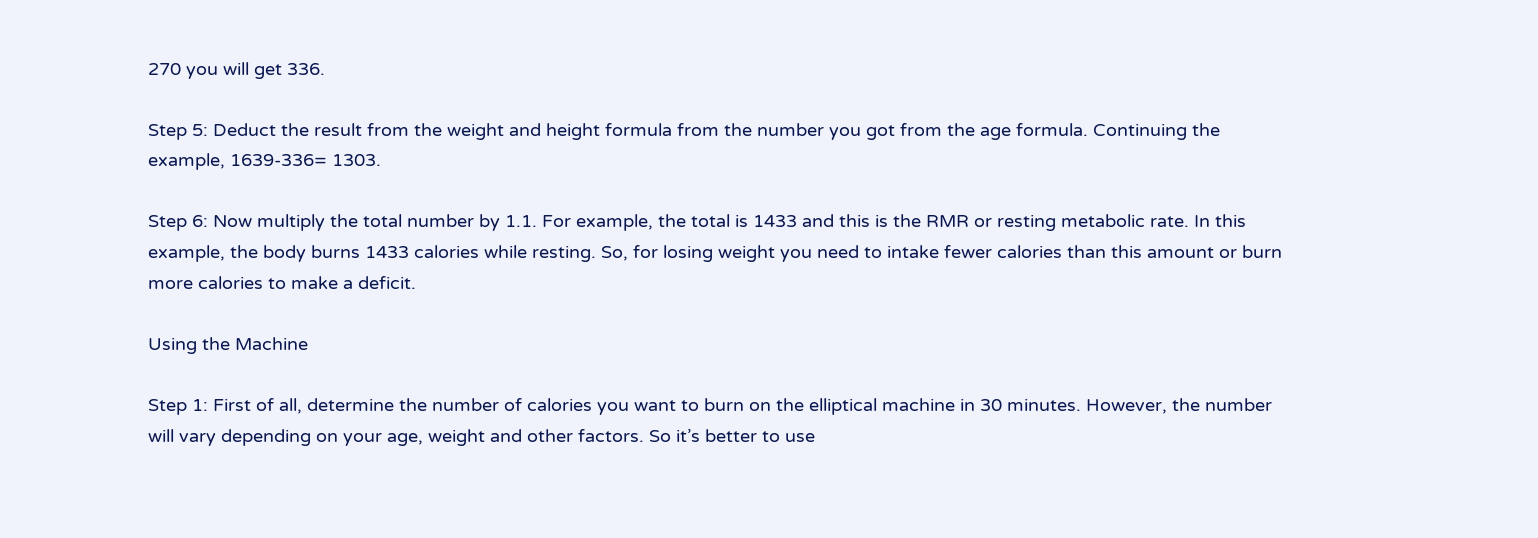270 you will get 336.

Step 5: Deduct the result from the weight and height formula from the number you got from the age formula. Continuing the example, 1639-336= 1303.

Step 6: Now multiply the total number by 1.1. For example, the total is 1433 and this is the RMR or resting metabolic rate. In this example, the body burns 1433 calories while resting. So, for losing weight you need to intake fewer calories than this amount or burn more calories to make a deficit.

Using the Machine

Step 1: First of all, determine the number of calories you want to burn on the elliptical machine in 30 minutes. However, the number will vary depending on your age, weight and other factors. So it’s better to use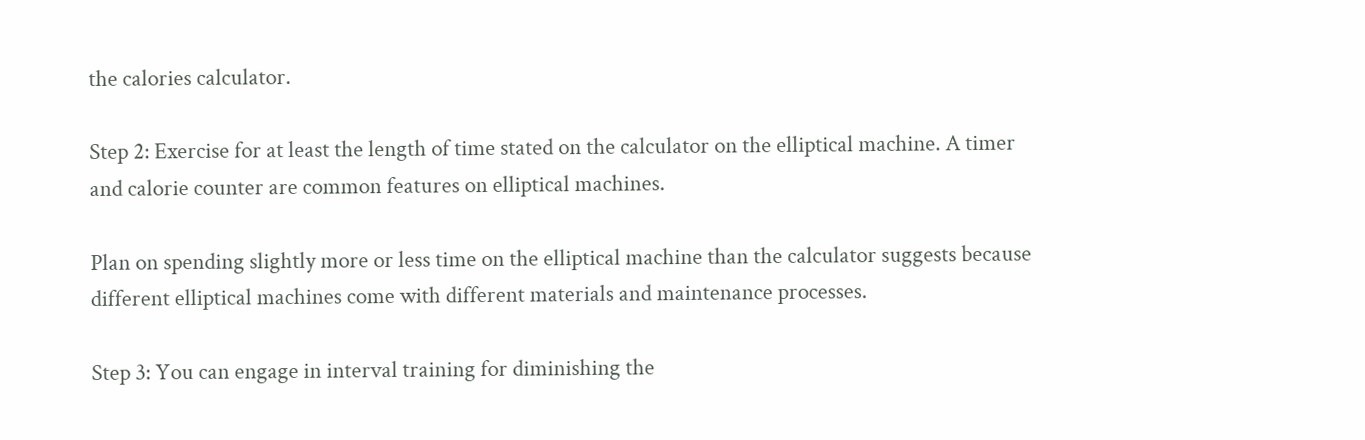the calories calculator.

Step 2: Exercise for at least the length of time stated on the calculator on the elliptical machine. A timer and calorie counter are common features on elliptical machines.

Plan on spending slightly more or less time on the elliptical machine than the calculator suggests because different elliptical machines come with different materials and maintenance processes.

Step 3: You can engage in interval training for diminishing the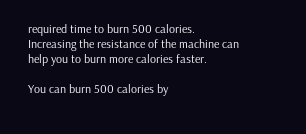required time to burn 500 calories. Increasing the resistance of the machine can help you to burn more calories faster.

You can burn 500 calories by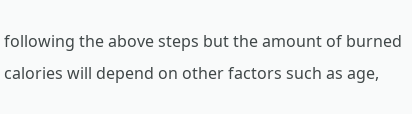following the above steps but the amount of burned calories will depend on other factors such as age,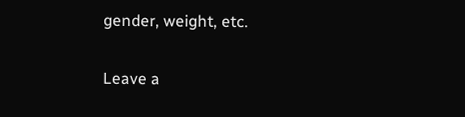gender, weight, etc.

Leave a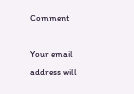Comment

Your email address will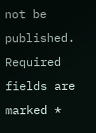not be published. Required fields are marked *